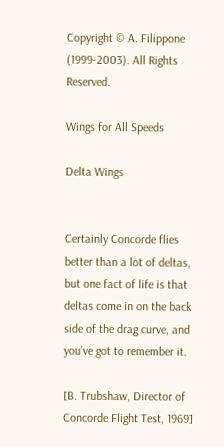Copyright © A. Filippone (1999-2003). All Rights Reserved.

Wings for All Speeds

Delta Wings


Certainly Concorde flies better than a lot of deltas, but one fact of life is that deltas come in on the back side of the drag curve, and you’ve got to remember it.

[B. Trubshaw, Director of Concorde Flight Test, 1969]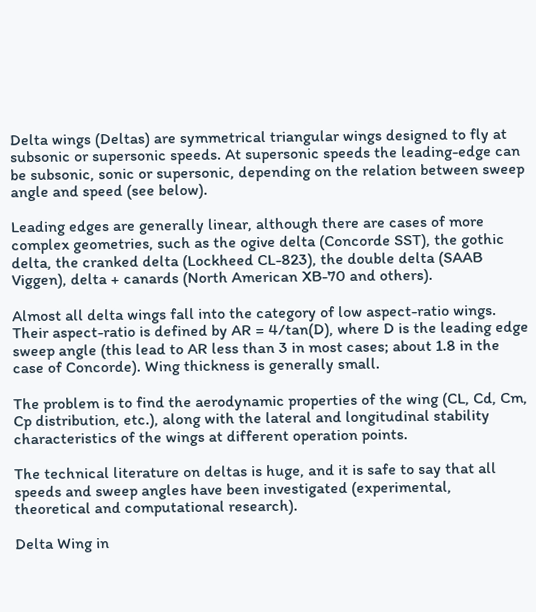Delta wings (Deltas) are symmetrical triangular wings designed to fly at subsonic or supersonic speeds. At supersonic speeds the leading-edge can be subsonic, sonic or supersonic, depending on the relation between sweep angle and speed (see below).

Leading edges are generally linear, although there are cases of more complex geometries, such as the ogive delta (Concorde SST), the gothic delta, the cranked delta (Lockheed CL-823), the double delta (SAAB Viggen), delta + canards (North American XB-70 and others).

Almost all delta wings fall into the category of low aspect-ratio wings. Their aspect-ratio is defined by AR = 4/tan(D), where D is the leading edge sweep angle (this lead to AR less than 3 in most cases; about 1.8 in the case of Concorde). Wing thickness is generally small.

The problem is to find the aerodynamic properties of the wing (CL, Cd, Cm, Cp distribution, etc.), along with the lateral and longitudinal stability characteristics of the wings at different operation points.

The technical literature on deltas is huge, and it is safe to say that all speeds and sweep angles have been investigated (experimental, theoretical and computational research).

Delta Wing in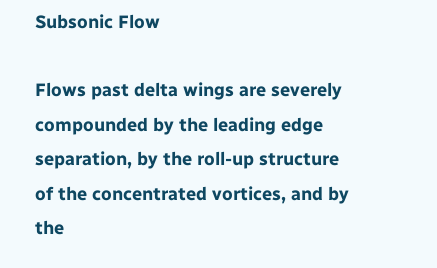Subsonic Flow

Flows past delta wings are severely compounded by the leading edge separation, by the roll-up structure of the concentrated vortices, and by the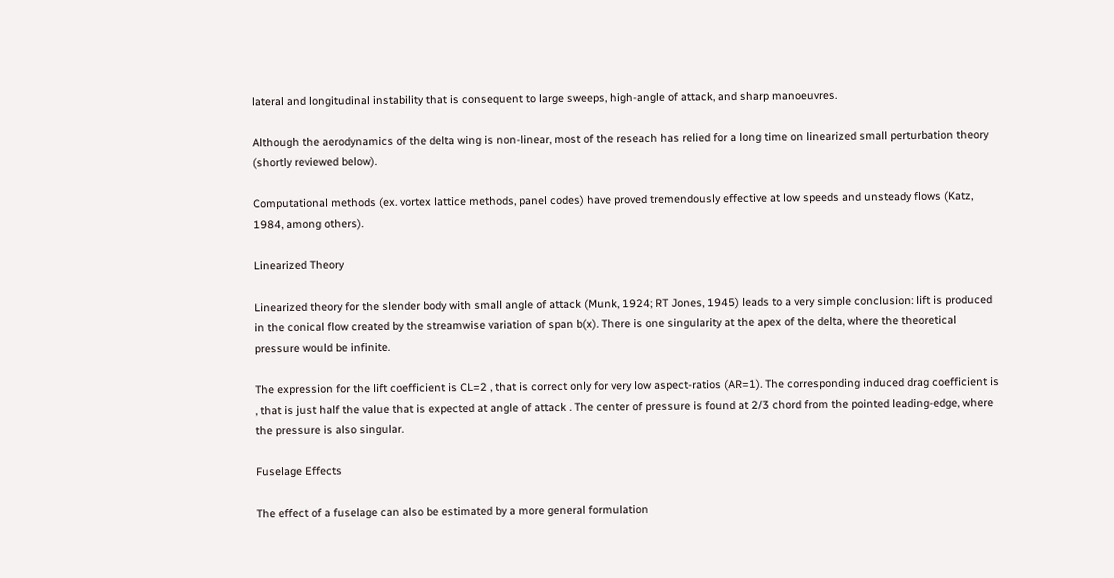lateral and longitudinal instability that is consequent to large sweeps, high-angle of attack, and sharp manoeuvres.

Although the aerodynamics of the delta wing is non-linear, most of the reseach has relied for a long time on linearized small perturbation theory (shortly reviewed below).

Computational methods (ex. vortex lattice methods, panel codes) have proved tremendously effective at low speeds and unsteady flows (Katz, 1984, among others).

Linearized Theory

Linearized theory for the slender body with small angle of attack (Munk, 1924; RT Jones, 1945) leads to a very simple conclusion: lift is produced in the conical flow created by the streamwise variation of span b(x). There is one singularity at the apex of the delta, where the theoretical pressure would be infinite.

The expression for the lift coefficient is CL=2 , that is correct only for very low aspect-ratios (AR=1). The corresponding induced drag coefficient is , that is just half the value that is expected at angle of attack . The center of pressure is found at 2/3 chord from the pointed leading-edge, where the pressure is also singular.

Fuselage Effects

The effect of a fuselage can also be estimated by a more general formulation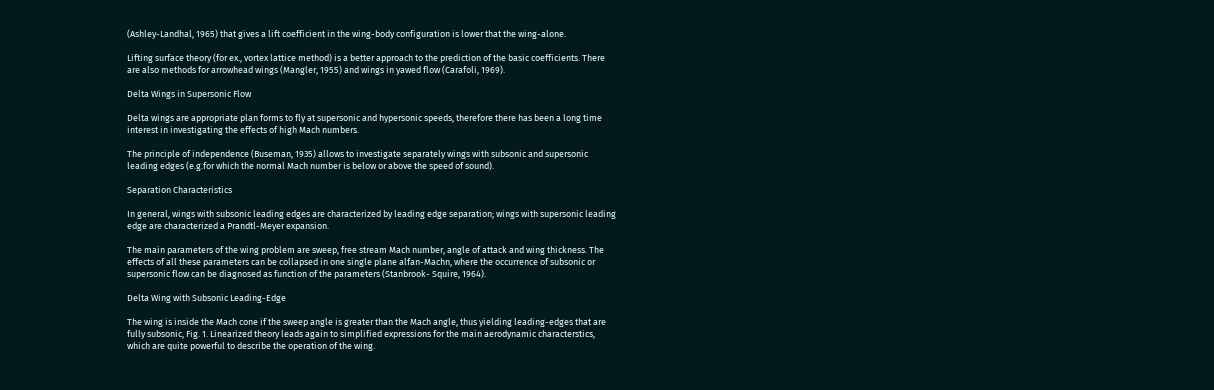(Ashley-Landhal, 1965) that gives a lift coefficient in the wing-body configuration is lower that the wing-alone.

Lifting surface theory (for ex., vortex lattice method) is a better approach to the prediction of the basic coefficients. There are also methods for arrowhead wings (Mangler, 1955) and wings in yawed flow (Carafoli, 1969).

Delta Wings in Supersonic Flow

Delta wings are appropriate plan forms to fly at supersonic and hypersonic speeds, therefore there has been a long time interest in investigating the effects of high Mach numbers.

The principle of independence (Buseman, 1935) allows to investigate separately wings with subsonic and supersonic leading edges (e.g.for which the normal Mach number is below or above the speed of sound).

Separation Characteristics

In general, wings with subsonic leading edges are characterized by leading edge separation; wings with supersonic leading edge are characterized a Prandtl-Meyer expansion.

The main parameters of the wing problem are sweep, free stream Mach number, angle of attack and wing thickness. The effects of all these parameters can be collapsed in one single plane alfan-Machn, where the occurrence of subsonic or supersonic flow can be diagnosed as function of the parameters (Stanbrook- Squire, 1964).

Delta Wing with Subsonic Leading-Edge

The wing is inside the Mach cone if the sweep angle is greater than the Mach angle, thus yielding leading-edges that are fully subsonic, Fig. 1. Linearized theory leads again to simplified expressions for the main aerodynamic characterstics, which are quite powerful to describe the operation of the wing.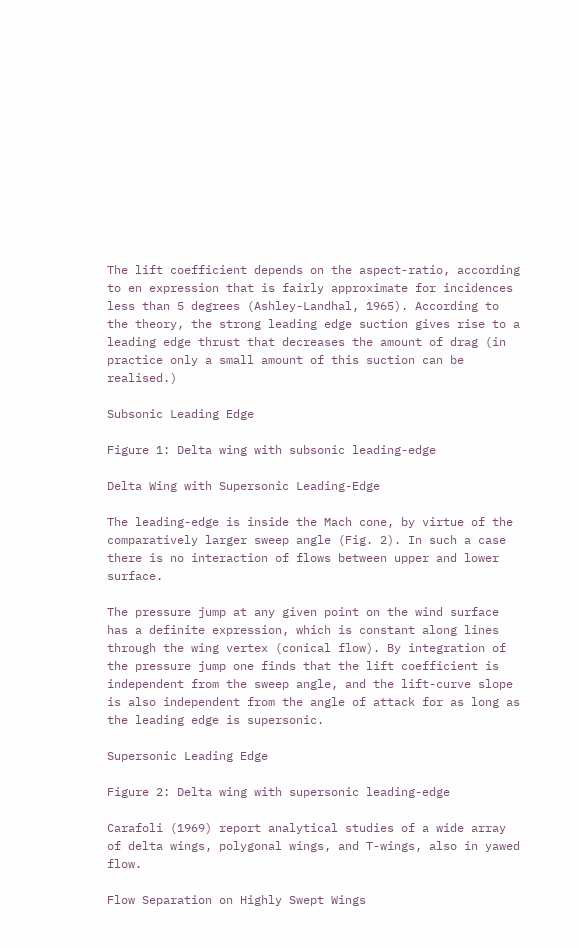The lift coefficient depends on the aspect-ratio, according to en expression that is fairly approximate for incidences less than 5 degrees (Ashley-Landhal, 1965). According to the theory, the strong leading edge suction gives rise to a leading edge thrust that decreases the amount of drag (in practice only a small amount of this suction can be realised.)

Subsonic Leading Edge

Figure 1: Delta wing with subsonic leading-edge

Delta Wing with Supersonic Leading-Edge

The leading-edge is inside the Mach cone, by virtue of the comparatively larger sweep angle (Fig. 2). In such a case there is no interaction of flows between upper and lower surface.

The pressure jump at any given point on the wind surface has a definite expression, which is constant along lines through the wing vertex (conical flow). By integration of the pressure jump one finds that the lift coefficient is independent from the sweep angle, and the lift-curve slope is also independent from the angle of attack for as long as the leading edge is supersonic.

Supersonic Leading Edge

Figure 2: Delta wing with supersonic leading-edge

Carafoli (1969) report analytical studies of a wide array of delta wings, polygonal wings, and T-wings, also in yawed flow.

Flow Separation on Highly Swept Wings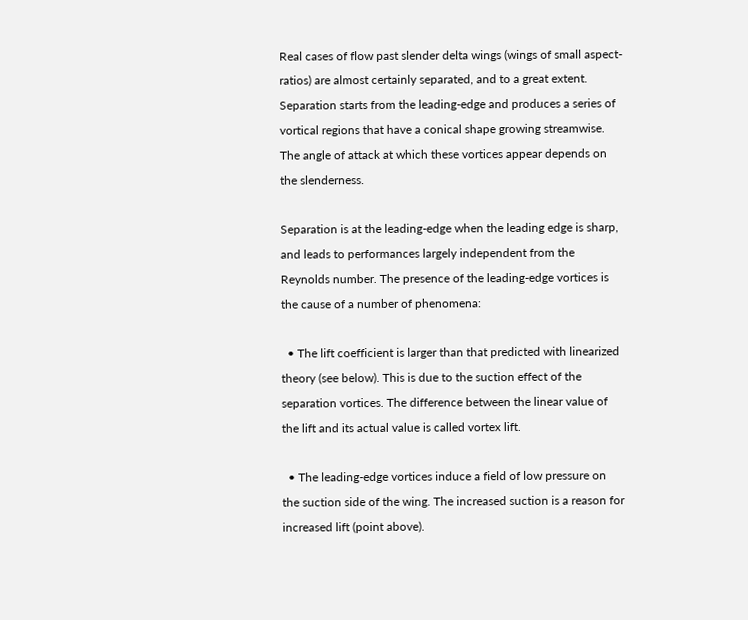Real cases of flow past slender delta wings (wings of small aspect-ratios) are almost certainly separated, and to a great extent. Separation starts from the leading-edge and produces a series of vortical regions that have a conical shape growing streamwise. The angle of attack at which these vortices appear depends on the slenderness.

Separation is at the leading-edge when the leading edge is sharp, and leads to performances largely independent from the Reynolds number. The presence of the leading-edge vortices is the cause of a number of phenomena:

  • The lift coefficient is larger than that predicted with linearized theory (see below). This is due to the suction effect of the separation vortices. The difference between the linear value of the lift and its actual value is called vortex lift.

  • The leading-edge vortices induce a field of low pressure on the suction side of the wing. The increased suction is a reason for increased lift (point above).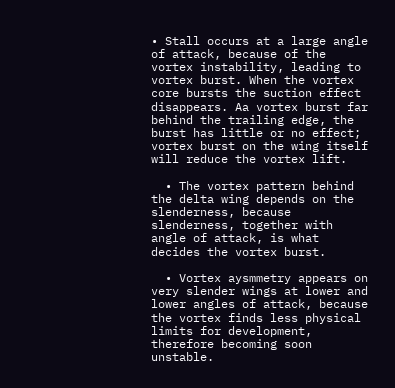• Stall occurs at a large angle of attack, because of the vortex instability, leading to vortex burst. When the vortex core bursts the suction effect disappears. Aa vortex burst far behind the trailing edge, the burst has little or no effect; vortex burst on the wing itself will reduce the vortex lift.

  • The vortex pattern behind the delta wing depends on the slenderness, because slenderness, together with angle of attack, is what decides the vortex burst.

  • Vortex aysmmetry appears on very slender wings at lower and lower angles of attack, because the vortex finds less physical limits for development, therefore becoming soon unstable.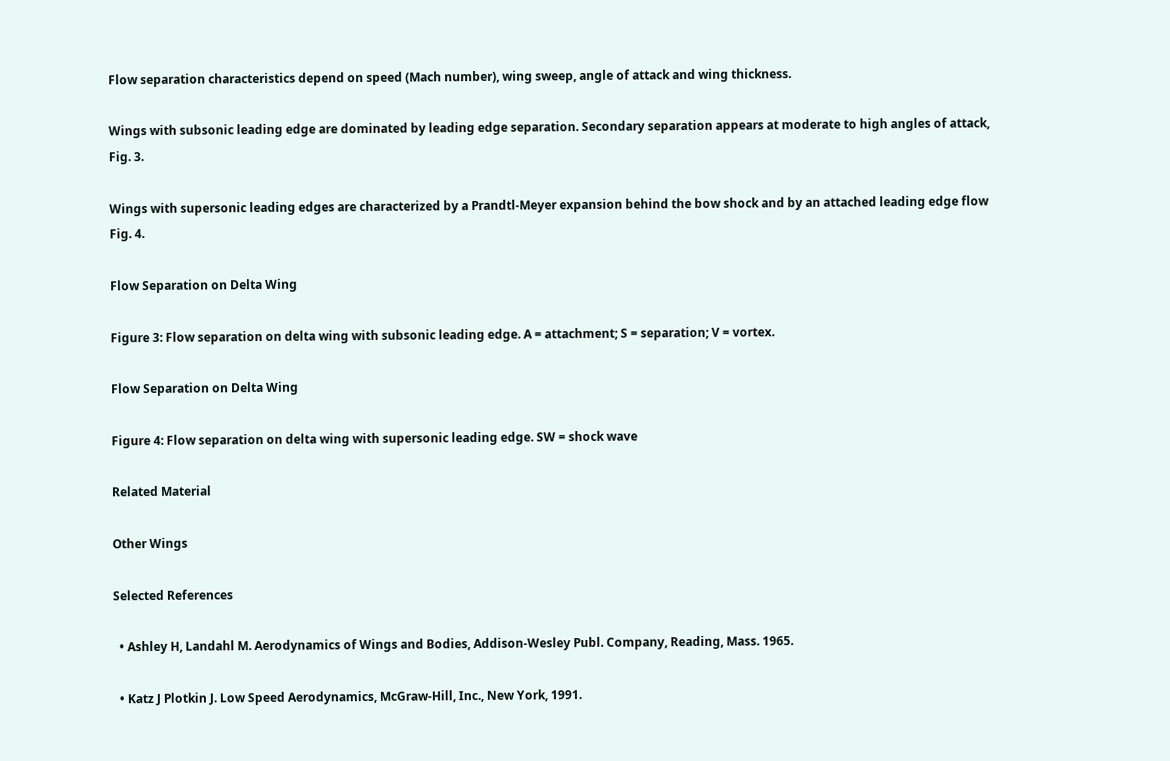Flow separation characteristics depend on speed (Mach number), wing sweep, angle of attack and wing thickness.

Wings with subsonic leading edge are dominated by leading edge separation. Secondary separation appears at moderate to high angles of attack, Fig. 3.

Wings with supersonic leading edges are characterized by a Prandtl-Meyer expansion behind the bow shock and by an attached leading edge flow Fig. 4.

Flow Separation on Delta Wing

Figure 3: Flow separation on delta wing with subsonic leading edge. A = attachment; S = separation; V = vortex.

Flow Separation on Delta Wing

Figure 4: Flow separation on delta wing with supersonic leading edge. SW = shock wave

Related Material

Other Wings

Selected References

  • Ashley H, Landahl M. Aerodynamics of Wings and Bodies, Addison-Wesley Publ. Company, Reading, Mass. 1965.

  • Katz J Plotkin J. Low Speed Aerodynamics, McGraw-Hill, Inc., New York, 1991.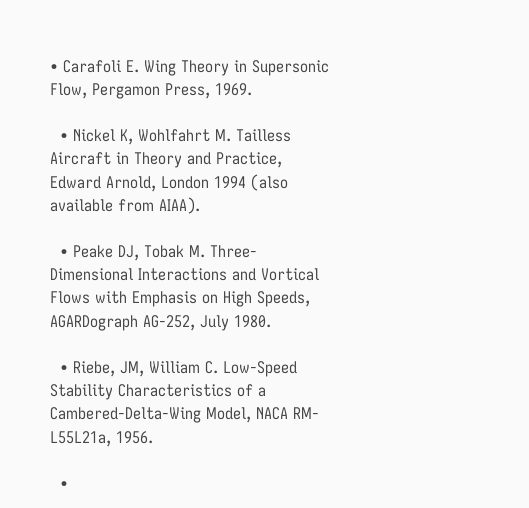• Carafoli E. Wing Theory in Supersonic Flow, Pergamon Press, 1969.

  • Nickel K, Wohlfahrt M. Tailless Aircraft in Theory and Practice, Edward Arnold, London 1994 (also available from AIAA).

  • Peake DJ, Tobak M. Three-Dimensional Interactions and Vortical Flows with Emphasis on High Speeds, AGARDograph AG-252, July 1980.

  • Riebe, JM, William C. Low-Speed Stability Characteristics of a Cambered-Delta-Wing Model, NACA RM-L55L21a, 1956.

  •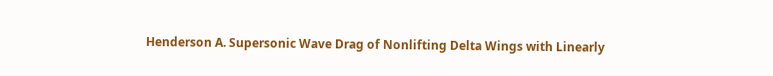Henderson A. Supersonic Wave Drag of Nonlifting Delta Wings with Linearly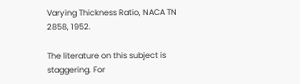Varying Thickness Ratio, NACA TN 2858, 1952.

The literature on this subject is staggering. For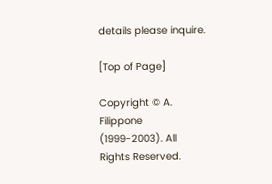details please inquire.

[Top of Page]

Copyright © A. Filippone (1999-2003). All Rights Reserved.